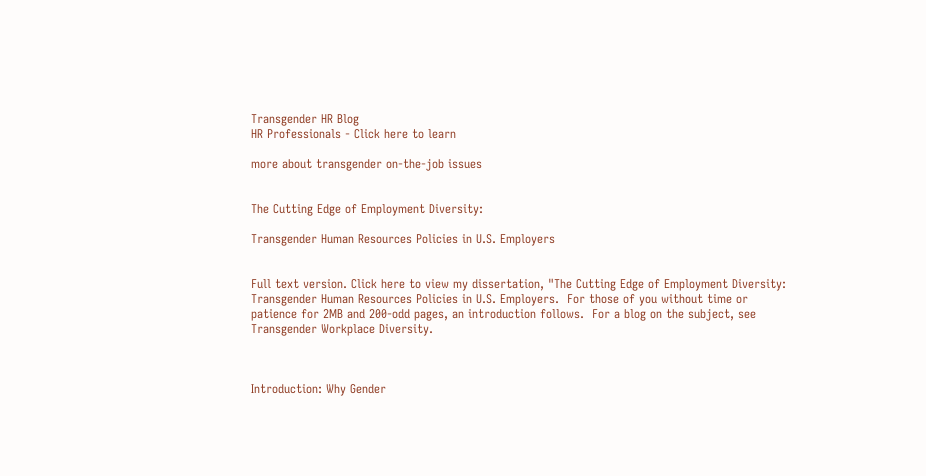Transgender HR Blog
HR Professionals - Click here to learn

more about transgender on-the-job issues


The Cutting Edge of Employment Diversity:

Transgender Human Resources Policies in U.S. Employers


Full text version. Click here to view my dissertation, "The Cutting Edge of Employment Diversity: Transgender Human Resources Policies in U.S. Employers.  For those of you without time or patience for 2MB and 200-odd pages, an introduction follows.  For a blog on the subject, see Transgender Workplace Diversity.



Introduction: Why Gender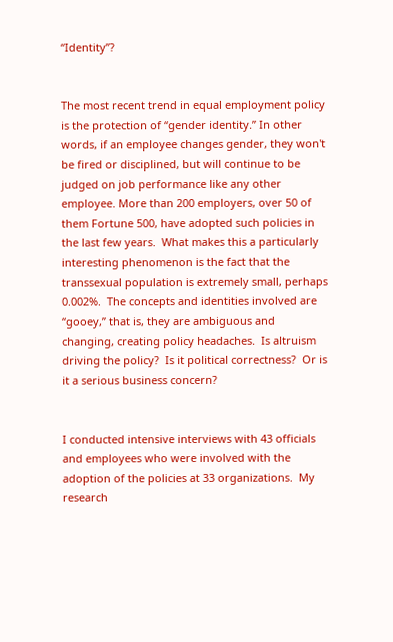“Identity”?


The most recent trend in equal employment policy is the protection of “gender identity.” In other words, if an employee changes gender, they won't be fired or disciplined, but will continue to be judged on job performance like any other employee. More than 200 employers, over 50 of them Fortune 500, have adopted such policies in the last few years.  What makes this a particularly interesting phenomenon is the fact that the transsexual population is extremely small, perhaps 0.002%.  The concepts and identities involved are “gooey,” that is, they are ambiguous and changing, creating policy headaches.  Is altruism driving the policy?  Is it political correctness?  Or is it a serious business concern?


I conducted intensive interviews with 43 officials and employees who were involved with the adoption of the policies at 33 organizations.  My research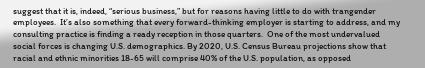suggest that it is, indeed, “serious business,” but for reasons having little to do with trangender employees.  It’s also something that every forward-thinking employer is starting to address, and my consulting practice is finding a ready reception in those quarters.  One of the most undervalued social forces is changing U.S. demographics. By 2020, U.S. Census Bureau projections show that racial and ethnic minorities 18-65 will comprise 40% of the U.S. population, as opposed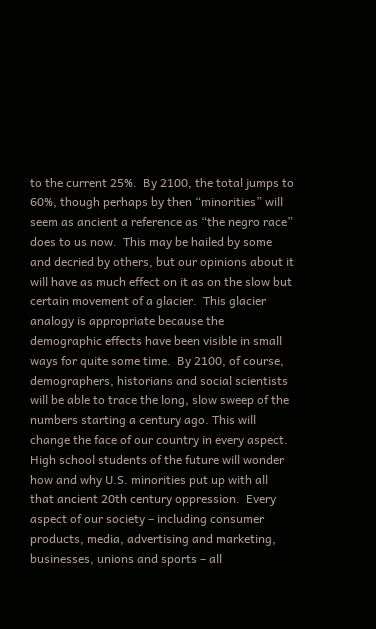to the current 25%.  By 2100, the total jumps to 60%, though perhaps by then “minorities” will seem as ancient a reference as “the negro race” does to us now.  This may be hailed by some and decried by others, but our opinions about it will have as much effect on it as on the slow but certain movement of a glacier.  This glacier analogy is appropriate because the demographic effects have been visible in small ways for quite some time.  By 2100, of course, demographers, historians and social scientists will be able to trace the long, slow sweep of the numbers starting a century ago. This will change the face of our country in every aspect. High school students of the future will wonder how and why U.S. minorities put up with all that ancient 20th century oppression.  Every aspect of our society – including consumer products, media, advertising and marketing, businesses, unions and sports – all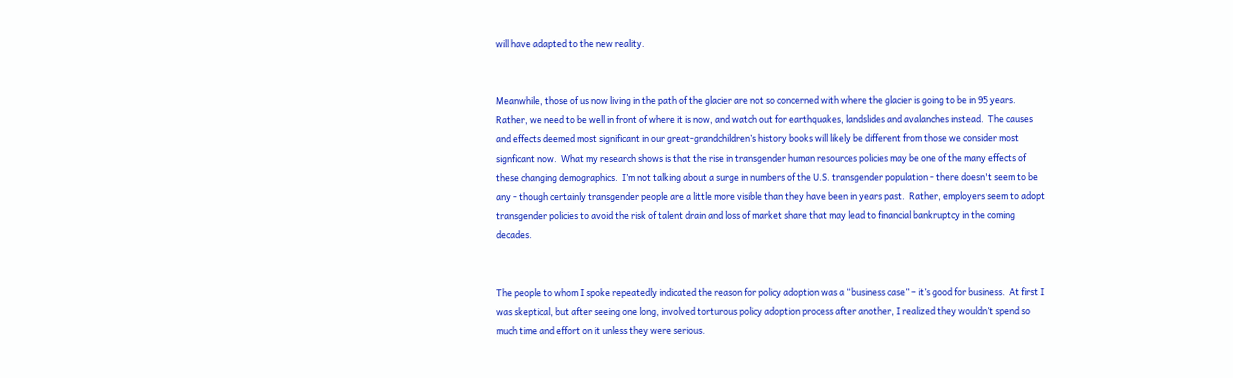will have adapted to the new reality.


Meanwhile, those of us now living in the path of the glacier are not so concerned with where the glacier is going to be in 95 years.  Rather, we need to be well in front of where it is now, and watch out for earthquakes, landslides and avalanches instead.  The causes and effects deemed most significant in our great-grandchildren’s history books will likely be different from those we consider most signficant now.  What my research shows is that the rise in transgender human resources policies may be one of the many effects of these changing demographics.  I’m not talking about a surge in numbers of the U.S. transgender population - there doesn't seem to be any - though certainly transgender people are a little more visible than they have been in years past.  Rather, employers seem to adopt transgender policies to avoid the risk of talent drain and loss of market share that may lead to financial bankruptcy in the coming decades.


The people to whom I spoke repeatedly indicated the reason for policy adoption was a “business case” – it’s good for business.  At first I was skeptical, but after seeing one long, involved torturous policy adoption process after another, I realized they wouldn’t spend so much time and effort on it unless they were serious.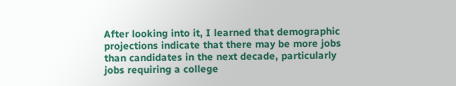After looking into it, I learned that demographic projections indicate that there may be more jobs than candidates in the next decade, particularly jobs requiring a college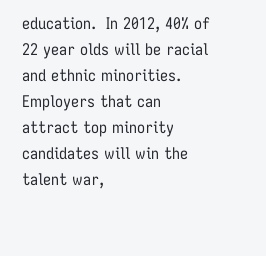education.  In 2012, 40% of 22 year olds will be racial and ethnic minorities.  Employers that can attract top minority candidates will win the talent war,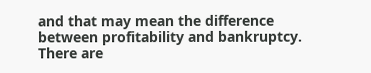and that may mean the difference between profitability and bankruptcy.  There are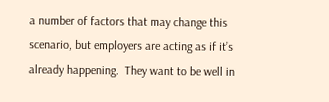a number of factors that may change this scenario, but employers are acting as if it’s already happening.  They want to be well in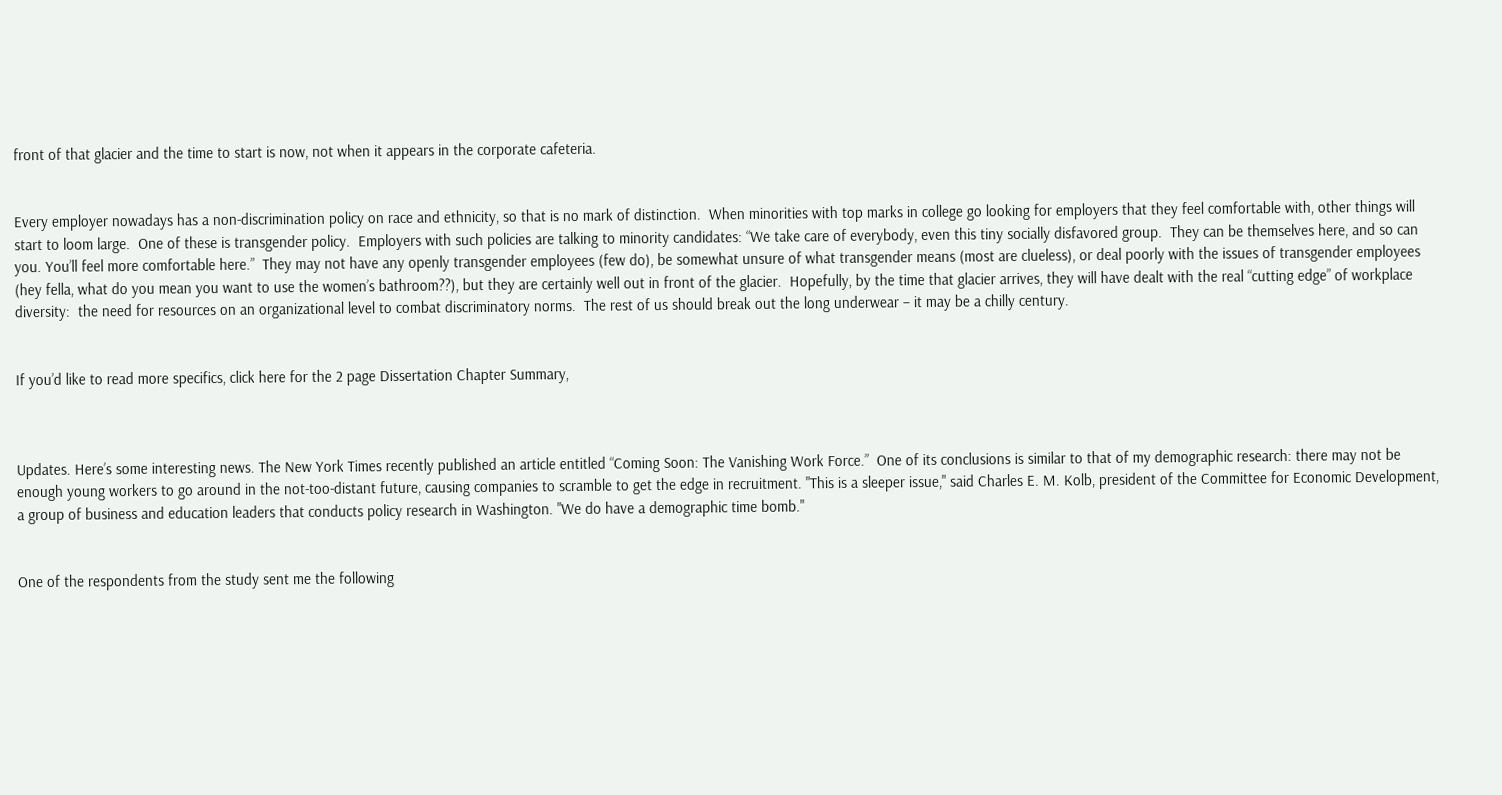front of that glacier and the time to start is now, not when it appears in the corporate cafeteria.


Every employer nowadays has a non-discrimination policy on race and ethnicity, so that is no mark of distinction.  When minorities with top marks in college go looking for employers that they feel comfortable with, other things will start to loom large.  One of these is transgender policy.  Employers with such policies are talking to minority candidates: “We take care of everybody, even this tiny socially disfavored group.  They can be themselves here, and so can you. You’ll feel more comfortable here.”  They may not have any openly transgender employees (few do), be somewhat unsure of what transgender means (most are clueless), or deal poorly with the issues of transgender employees (hey fella, what do you mean you want to use the women’s bathroom??), but they are certainly well out in front of the glacier.  Hopefully, by the time that glacier arrives, they will have dealt with the real “cutting edge” of workplace diversity:  the need for resources on an organizational level to combat discriminatory norms.  The rest of us should break out the long underwear – it may be a chilly century.


If you’d like to read more specifics, click here for the 2 page Dissertation Chapter Summary,



Updates. Here’s some interesting news. The New York Times recently published an article entitled “Coming Soon: The Vanishing Work Force.”  One of its conclusions is similar to that of my demographic research: there may not be enough young workers to go around in the not-too-distant future, causing companies to scramble to get the edge in recruitment. "This is a sleeper issue," said Charles E. M. Kolb, president of the Committee for Economic Development, a group of business and education leaders that conducts policy research in Washington. "We do have a demographic time bomb."


One of the respondents from the study sent me the following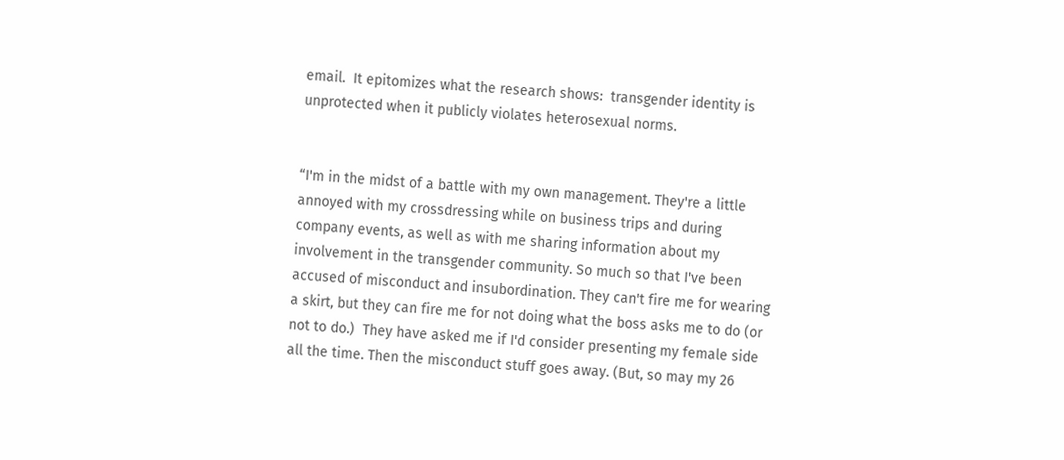email.  It epitomizes what the research shows:  transgender identity is unprotected when it publicly violates heterosexual norms.


“I'm in the midst of a battle with my own management. They're a little annoyed with my crossdressing while on business trips and during company events, as well as with me sharing information about my involvement in the transgender community. So much so that I've been accused of misconduct and insubordination. They can't fire me for wearing a skirt, but they can fire me for not doing what the boss asks me to do (or not to do.)  They have asked me if I'd consider presenting my female side all the time. Then the misconduct stuff goes away. (But, so may my 26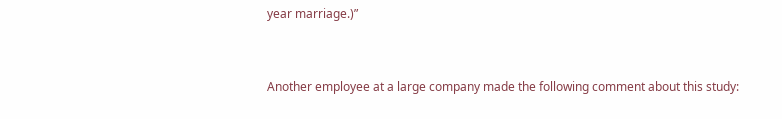year marriage.)”


Another employee at a large company made the following comment about this study: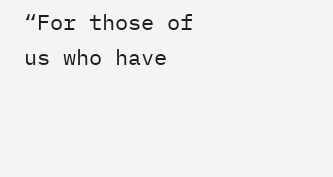“For those of us who have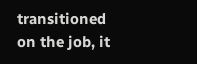transitioned on the job, it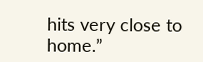hits very close to home.”